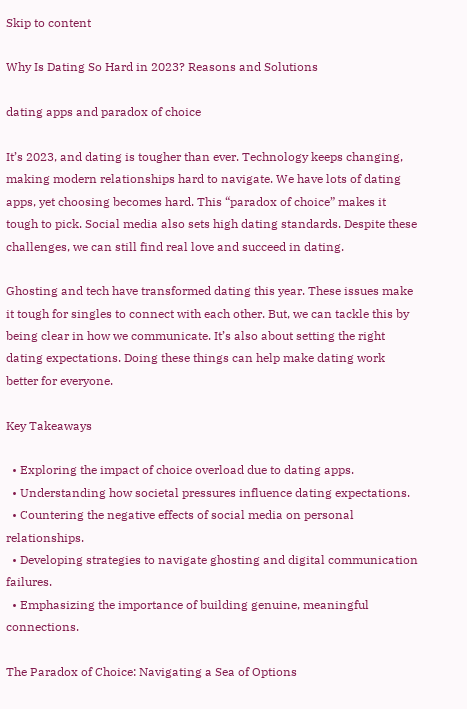Skip to content

Why Is Dating So Hard in 2023? Reasons and Solutions

dating apps and paradox of choice

It’s 2023, and dating is tougher than ever. Technology keeps changing, making modern relationships hard to navigate. We have lots of dating apps, yet choosing becomes hard. This “paradox of choice” makes it tough to pick. Social media also sets high dating standards. Despite these challenges, we can still find real love and succeed in dating.

Ghosting and tech have transformed dating this year. These issues make it tough for singles to connect with each other. But, we can tackle this by being clear in how we communicate. It’s also about setting the right dating expectations. Doing these things can help make dating work better for everyone.

Key Takeaways

  • Exploring the impact of choice overload due to dating apps.
  • Understanding how societal pressures influence dating expectations.
  • Countering the negative effects of social media on personal relationships.
  • Developing strategies to navigate ghosting and digital communication failures.
  • Emphasizing the importance of building genuine, meaningful connections.

The Paradox of Choice: Navigating a Sea of Options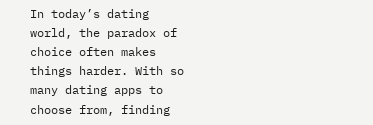In today’s dating world, the paradox of choice often makes things harder. With so many dating apps to choose from, finding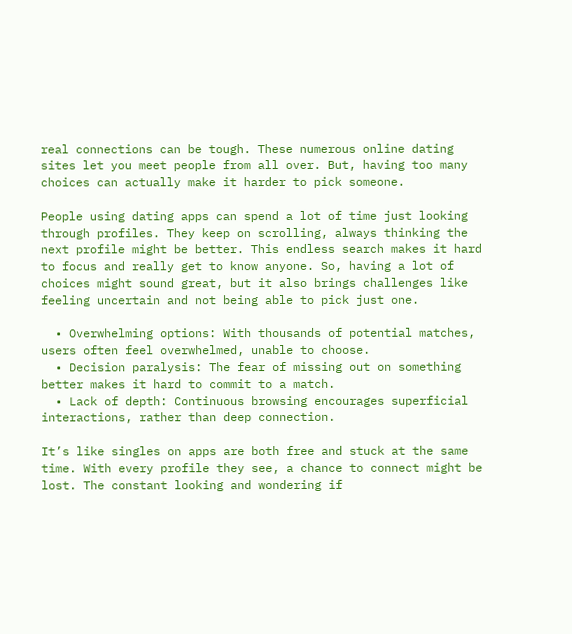real connections can be tough. These numerous online dating sites let you meet people from all over. But, having too many choices can actually make it harder to pick someone.

People using dating apps can spend a lot of time just looking through profiles. They keep on scrolling, always thinking the next profile might be better. This endless search makes it hard to focus and really get to know anyone. So, having a lot of choices might sound great, but it also brings challenges like feeling uncertain and not being able to pick just one.

  • Overwhelming options: With thousands of potential matches, users often feel overwhelmed, unable to choose.
  • Decision paralysis: The fear of missing out on something better makes it hard to commit to a match.
  • Lack of depth: Continuous browsing encourages superficial interactions, rather than deep connection.

It’s like singles on apps are both free and stuck at the same time. With every profile they see, a chance to connect might be lost. The constant looking and wondering if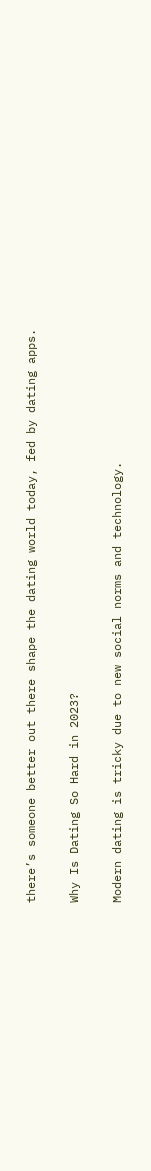there’s someone better out there shape the dating world today, fed by dating apps.

Why Is Dating So Hard in 2023?

Modern dating is tricky due to new social norms and technology.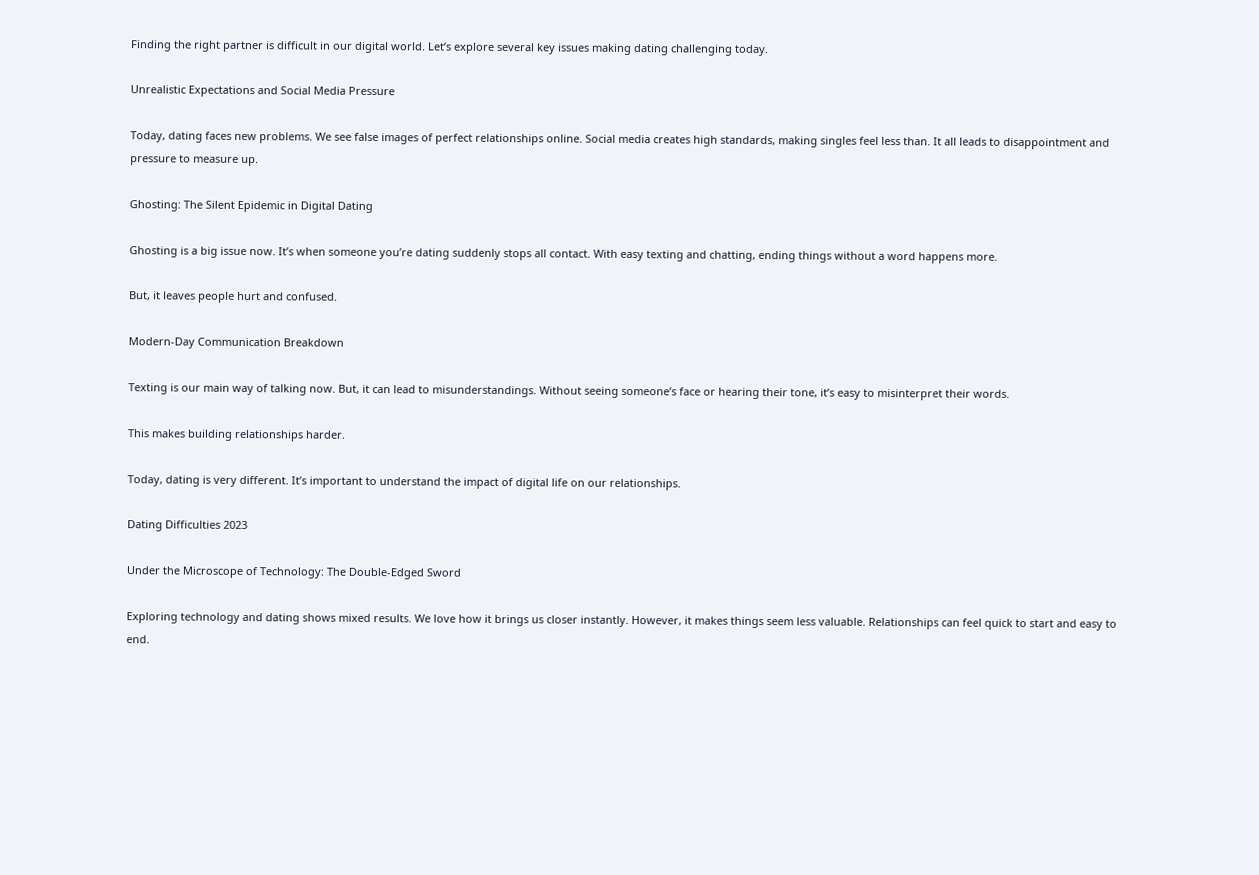Finding the right partner is difficult in our digital world. Let’s explore several key issues making dating challenging today.

Unrealistic Expectations and Social Media Pressure

Today, dating faces new problems. We see false images of perfect relationships online. Social media creates high standards, making singles feel less than. It all leads to disappointment and pressure to measure up.

Ghosting: The Silent Epidemic in Digital Dating

Ghosting is a big issue now. It’s when someone you’re dating suddenly stops all contact. With easy texting and chatting, ending things without a word happens more.

But, it leaves people hurt and confused.

Modern-Day Communication Breakdown

Texting is our main way of talking now. But, it can lead to misunderstandings. Without seeing someone’s face or hearing their tone, it’s easy to misinterpret their words.

This makes building relationships harder.

Today, dating is very different. It’s important to understand the impact of digital life on our relationships.

Dating Difficulties 2023

Under the Microscope of Technology: The Double-Edged Sword

Exploring technology and dating shows mixed results. We love how it brings us closer instantly. However, it makes things seem less valuable. Relationships can feel quick to start and easy to end.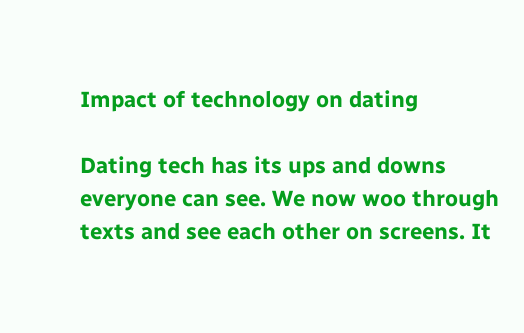Impact of technology on dating

Dating tech has its ups and downs everyone can see. We now woo through texts and see each other on screens. It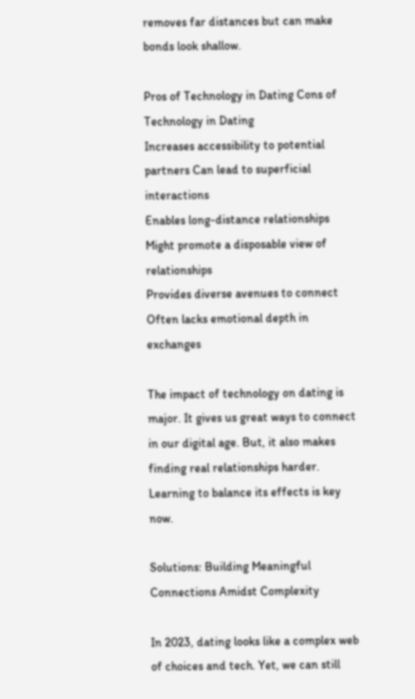removes far distances but can make bonds look shallow.

Pros of Technology in Dating Cons of Technology in Dating
Increases accessibility to potential partners Can lead to superficial interactions
Enables long-distance relationships Might promote a disposable view of relationships
Provides diverse avenues to connect Often lacks emotional depth in exchanges

The impact of technology on dating is major. It gives us great ways to connect in our digital age. But, it also makes finding real relationships harder. Learning to balance its effects is key now.

Solutions: Building Meaningful Connections Amidst Complexity

In 2023, dating looks like a complex web of choices and tech. Yet, we can still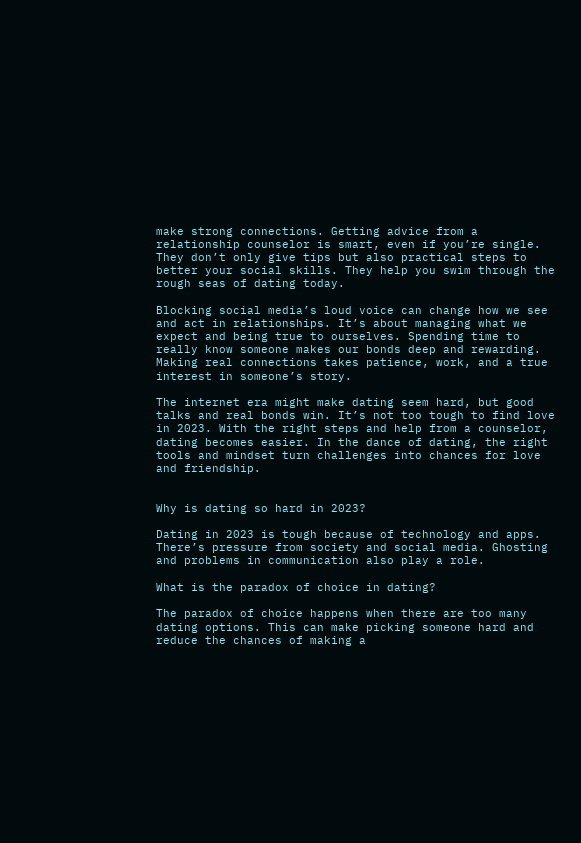make strong connections. Getting advice from a relationship counselor is smart, even if you’re single. They don’t only give tips but also practical steps to better your social skills. They help you swim through the rough seas of dating today.

Blocking social media’s loud voice can change how we see and act in relationships. It’s about managing what we expect and being true to ourselves. Spending time to really know someone makes our bonds deep and rewarding. Making real connections takes patience, work, and a true interest in someone’s story.

The internet era might make dating seem hard, but good talks and real bonds win. It’s not too tough to find love in 2023. With the right steps and help from a counselor, dating becomes easier. In the dance of dating, the right tools and mindset turn challenges into chances for love and friendship.


Why is dating so hard in 2023?

Dating in 2023 is tough because of technology and apps. There’s pressure from society and social media. Ghosting and problems in communication also play a role.

What is the paradox of choice in dating?

The paradox of choice happens when there are too many dating options. This can make picking someone hard and reduce the chances of making a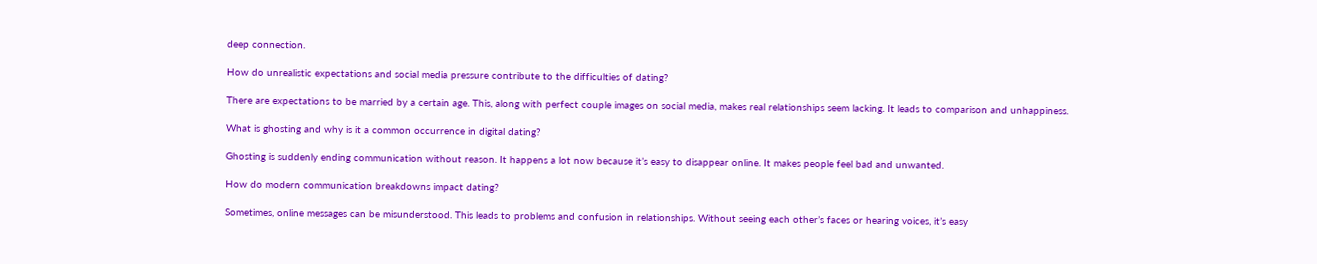deep connection.

How do unrealistic expectations and social media pressure contribute to the difficulties of dating?

There are expectations to be married by a certain age. This, along with perfect couple images on social media, makes real relationships seem lacking. It leads to comparison and unhappiness.

What is ghosting and why is it a common occurrence in digital dating?

Ghosting is suddenly ending communication without reason. It happens a lot now because it’s easy to disappear online. It makes people feel bad and unwanted.

How do modern communication breakdowns impact dating?

Sometimes, online messages can be misunderstood. This leads to problems and confusion in relationships. Without seeing each other’s faces or hearing voices, it’s easy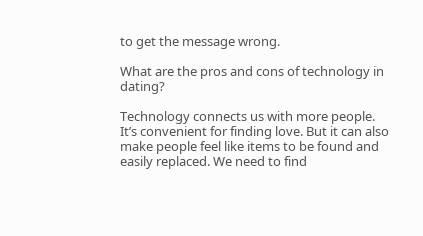to get the message wrong.

What are the pros and cons of technology in dating?

Technology connects us with more people. It’s convenient for finding love. But it can also make people feel like items to be found and easily replaced. We need to find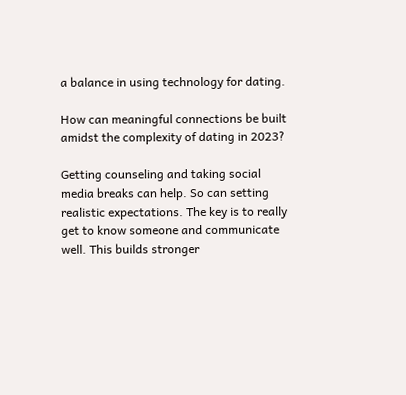a balance in using technology for dating.

How can meaningful connections be built amidst the complexity of dating in 2023?

Getting counseling and taking social media breaks can help. So can setting realistic expectations. The key is to really get to know someone and communicate well. This builds stronger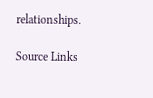relationships.

Source Links